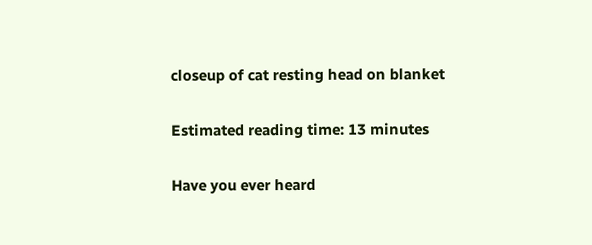closeup of cat resting head on blanket

Estimated reading time: 13 minutes

Have you ever heard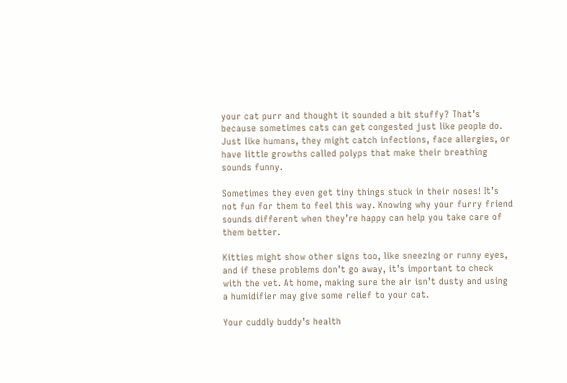your cat purr and thought it sounded a bit stuffy? That’s because sometimes cats can get congested just like people do. Just like humans, they might catch infections, face allergies, or have little growths called polyps that make their breathing sounds funny.

Sometimes they even get tiny things stuck in their noses! It’s not fun for them to feel this way. Knowing why your furry friend sounds different when they’re happy can help you take care of them better.

Kitties might show other signs too, like sneezing or runny eyes, and if these problems don’t go away, it’s important to check with the vet. At home, making sure the air isn’t dusty and using a humidifier may give some relief to your cat.

Your cuddly buddy’s health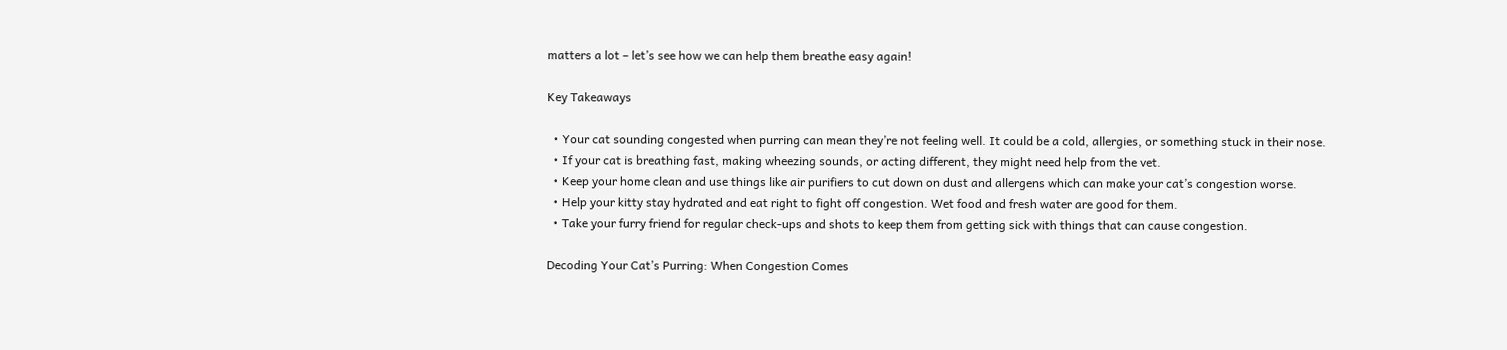matters a lot – let’s see how we can help them breathe easy again!

Key Takeaways

  • Your cat sounding congested when purring can mean they’re not feeling well. It could be a cold, allergies, or something stuck in their nose.
  • If your cat is breathing fast, making wheezing sounds, or acting different, they might need help from the vet.
  • Keep your home clean and use things like air purifiers to cut down on dust and allergens which can make your cat’s congestion worse.
  • Help your kitty stay hydrated and eat right to fight off congestion. Wet food and fresh water are good for them.
  • Take your furry friend for regular check-ups and shots to keep them from getting sick with things that can cause congestion.

Decoding Your Cat’s Purring: When Congestion Comes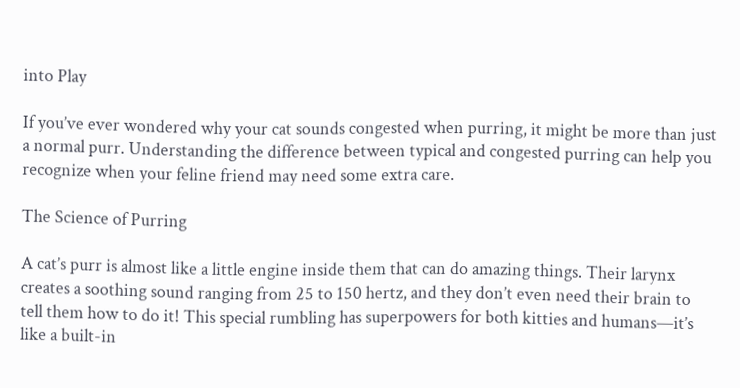into Play

If you’ve ever wondered why your cat sounds congested when purring, it might be more than just a normal purr. Understanding the difference between typical and congested purring can help you recognize when your feline friend may need some extra care.

The Science of Purring

A cat’s purr is almost like a little engine inside them that can do amazing things. Their larynx creates a soothing sound ranging from 25 to 150 hertz, and they don’t even need their brain to tell them how to do it! This special rumbling has superpowers for both kitties and humans—it’s like a built-in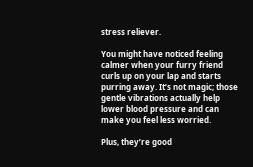stress reliever.

You might have noticed feeling calmer when your furry friend curls up on your lap and starts purring away. It’s not magic; those gentle vibrations actually help lower blood pressure and can make you feel less worried.

Plus, they’re good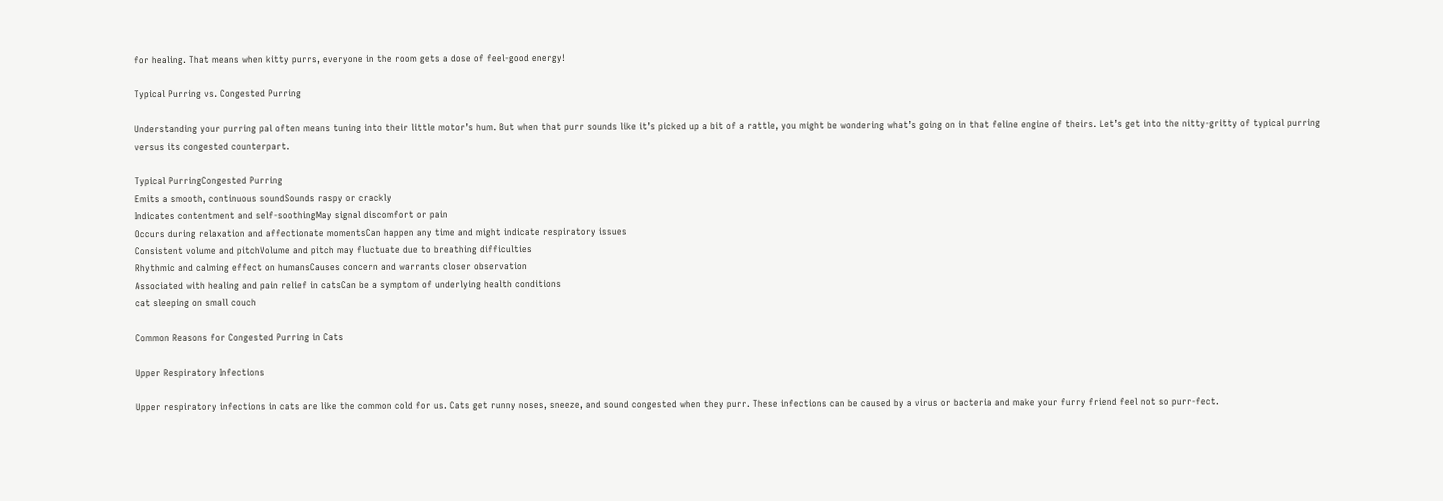for healing. That means when kitty purrs, everyone in the room gets a dose of feel-good energy!

Typical Purring vs. Congested Purring

Understanding your purring pal often means tuning into their little motor’s hum. But when that purr sounds like it’s picked up a bit of a rattle, you might be wondering what’s going on in that feline engine of theirs. Let’s get into the nitty-gritty of typical purring versus its congested counterpart.

Typical PurringCongested Purring
Emits a smooth, continuous soundSounds raspy or crackly
Indicates contentment and self-soothingMay signal discomfort or pain
Occurs during relaxation and affectionate momentsCan happen any time and might indicate respiratory issues
Consistent volume and pitchVolume and pitch may fluctuate due to breathing difficulties
Rhythmic and calming effect on humansCauses concern and warrants closer observation
Associated with healing and pain relief in catsCan be a symptom of underlying health conditions
cat sleeping on small couch

Common Reasons for Congested Purring in Cats

Upper Respiratory Infections

Upper respiratory infections in cats are like the common cold for us. Cats get runny noses, sneeze, and sound congested when they purr. These infections can be caused by a virus or bacteria and make your furry friend feel not so purr-fect.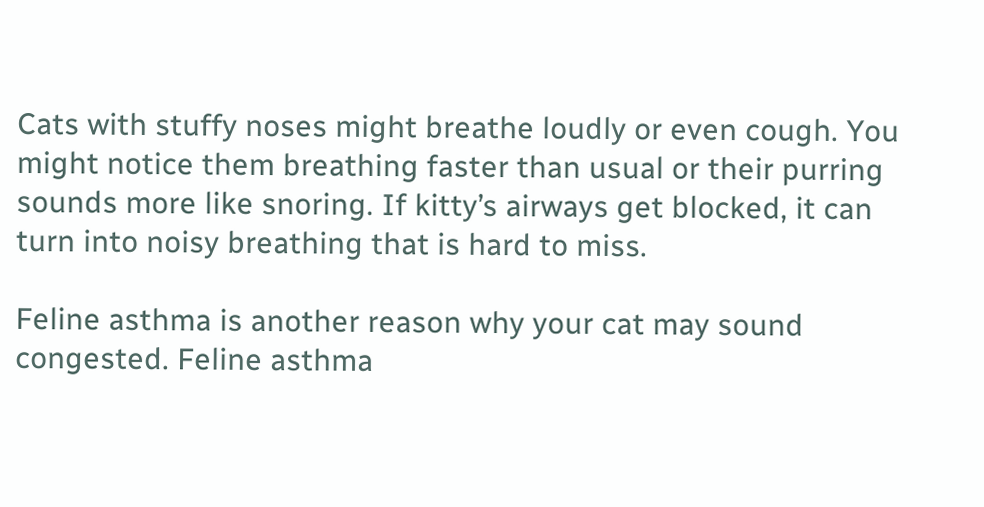Cats with stuffy noses might breathe loudly or even cough. You might notice them breathing faster than usual or their purring sounds more like snoring. If kitty’s airways get blocked, it can turn into noisy breathing that is hard to miss.

Feline asthma is another reason why your cat may sound congested. Feline asthma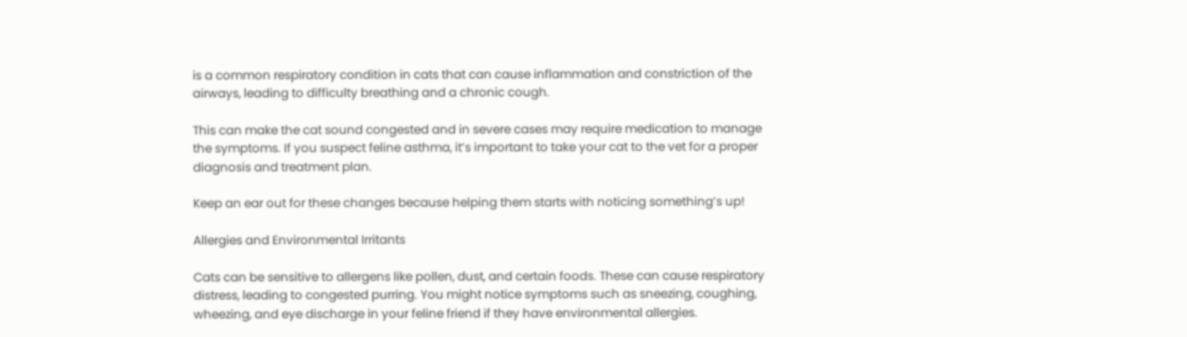is a common respiratory condition in cats that can cause inflammation and constriction of the airways, leading to difficulty breathing and a chronic cough.

This can make the cat sound congested and in severe cases may require medication to manage the symptoms. If you suspect feline asthma, it’s important to take your cat to the vet for a proper diagnosis and treatment plan.

Keep an ear out for these changes because helping them starts with noticing something’s up!

Allergies and Environmental Irritants

Cats can be sensitive to allergens like pollen, dust, and certain foods. These can cause respiratory distress, leading to congested purring. You might notice symptoms such as sneezing, coughing, wheezing, and eye discharge in your feline friend if they have environmental allergies.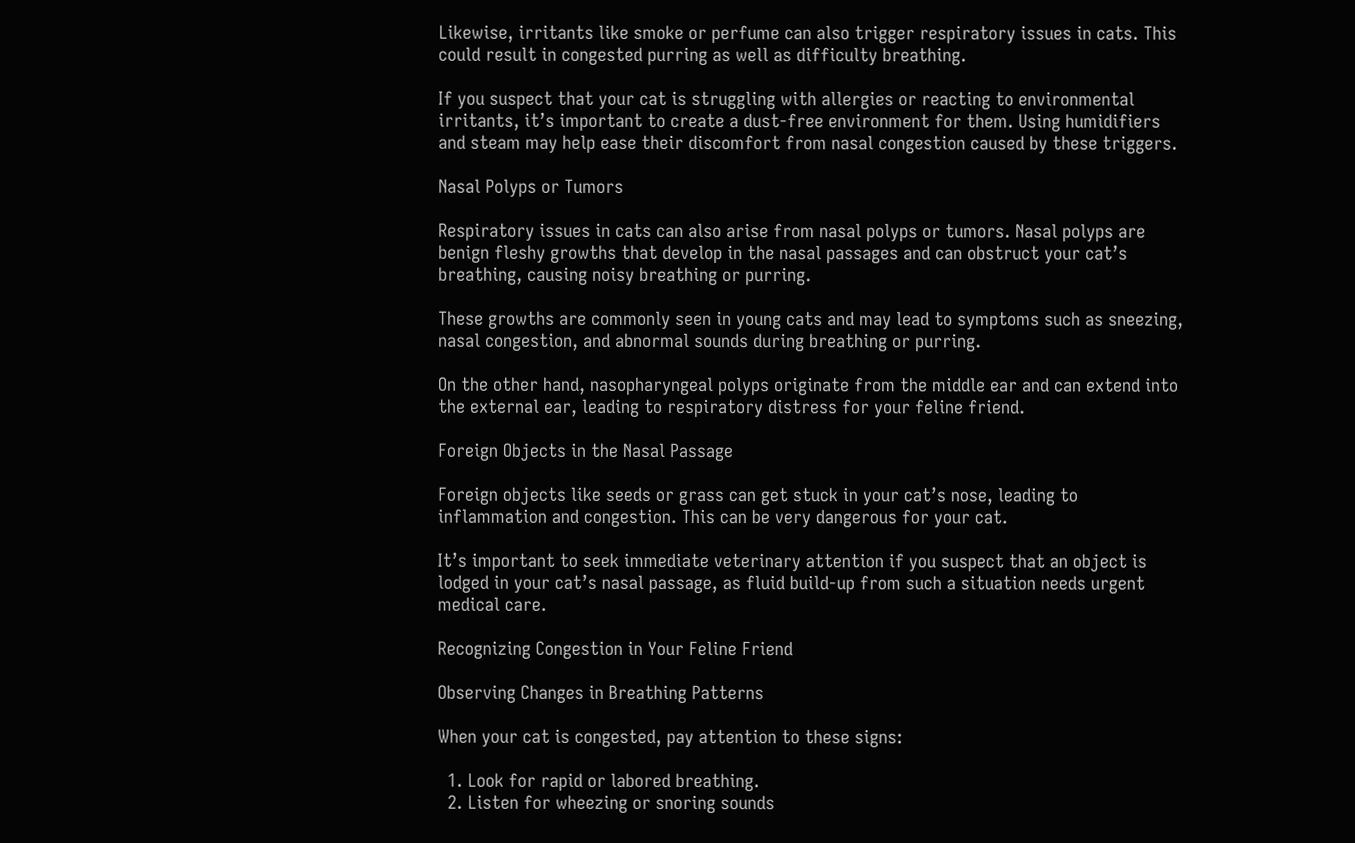Likewise, irritants like smoke or perfume can also trigger respiratory issues in cats. This could result in congested purring as well as difficulty breathing.

If you suspect that your cat is struggling with allergies or reacting to environmental irritants, it’s important to create a dust-free environment for them. Using humidifiers and steam may help ease their discomfort from nasal congestion caused by these triggers.

Nasal Polyps or Tumors

Respiratory issues in cats can also arise from nasal polyps or tumors. Nasal polyps are benign fleshy growths that develop in the nasal passages and can obstruct your cat’s breathing, causing noisy breathing or purring.

These growths are commonly seen in young cats and may lead to symptoms such as sneezing, nasal congestion, and abnormal sounds during breathing or purring.

On the other hand, nasopharyngeal polyps originate from the middle ear and can extend into the external ear, leading to respiratory distress for your feline friend.

Foreign Objects in the Nasal Passage

Foreign objects like seeds or grass can get stuck in your cat’s nose, leading to inflammation and congestion. This can be very dangerous for your cat.

It’s important to seek immediate veterinary attention if you suspect that an object is lodged in your cat’s nasal passage, as fluid build-up from such a situation needs urgent medical care.

Recognizing Congestion in Your Feline Friend

Observing Changes in Breathing Patterns

When your cat is congested, pay attention to these signs:

  1. Look for rapid or labored breathing.
  2. Listen for wheezing or snoring sounds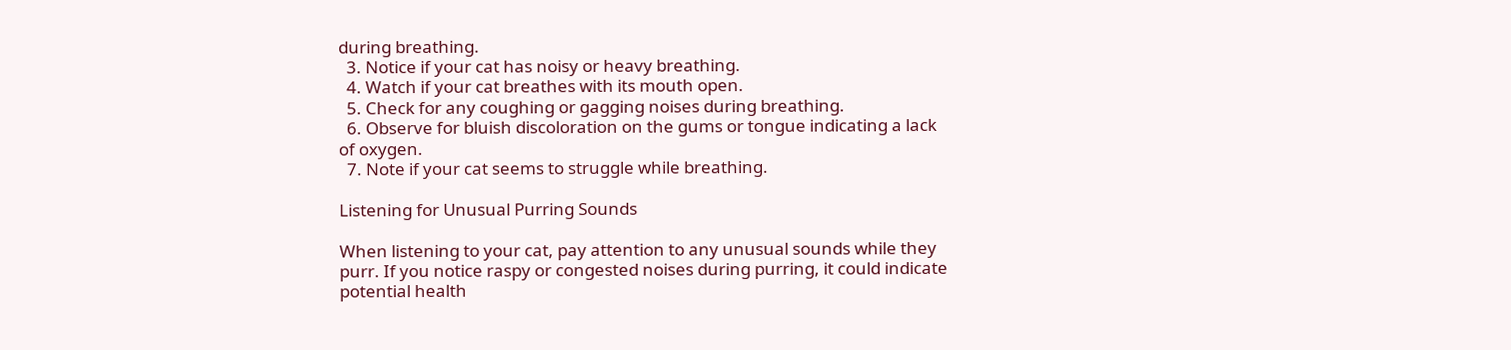during breathing.
  3. Notice if your cat has noisy or heavy breathing.
  4. Watch if your cat breathes with its mouth open.
  5. Check for any coughing or gagging noises during breathing.
  6. Observe for bluish discoloration on the gums or tongue indicating a lack of oxygen.
  7. Note if your cat seems to struggle while breathing.

Listening for Unusual Purring Sounds

When listening to your cat, pay attention to any unusual sounds while they purr. If you notice raspy or congested noises during purring, it could indicate potential health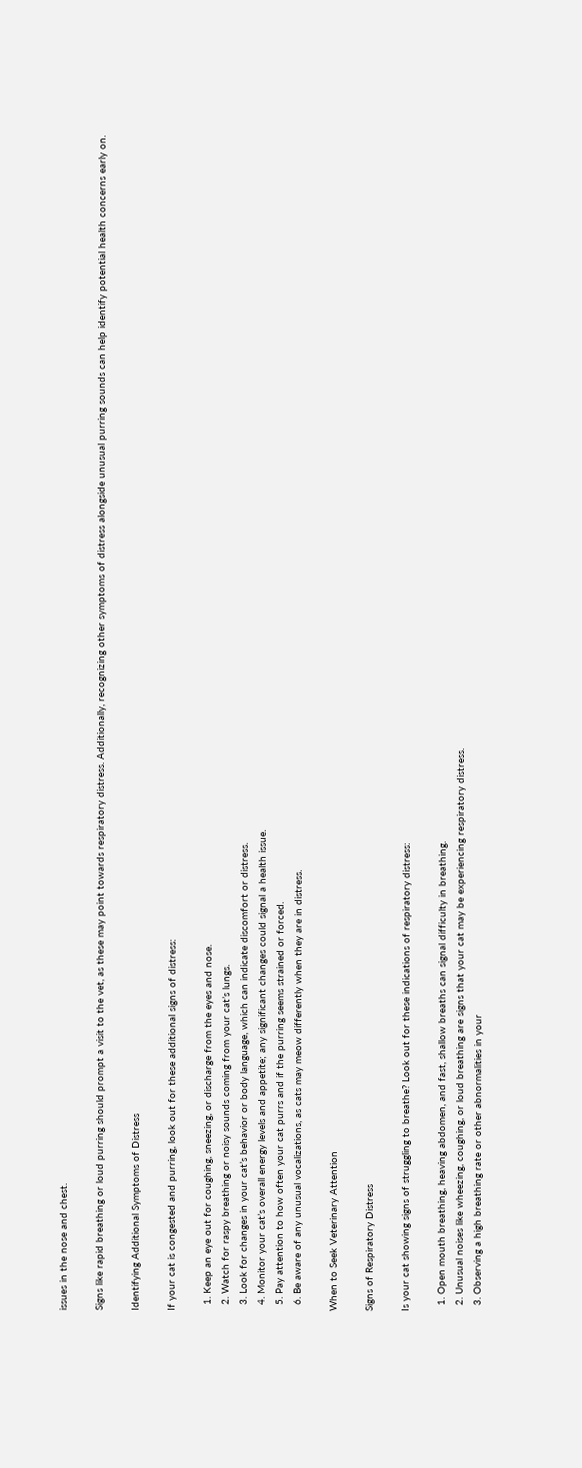issues in the nose and chest.

Signs like rapid breathing or loud purring should prompt a visit to the vet, as these may point towards respiratory distress. Additionally, recognizing other symptoms of distress alongside unusual purring sounds can help identify potential health concerns early on.

Identifying Additional Symptoms of Distress

If your cat is congested and purring, look out for these additional signs of distress:

  1. Keep an eye out for coughing, sneezing, or discharge from the eyes and nose.
  2. Watch for raspy breathing or noisy sounds coming from your cat’s lungs.
  3. Look for changes in your cat’s behavior or body language, which can indicate discomfort or distress.
  4. Monitor your cat’s overall energy levels and appetite; any significant changes could signal a health issue.
  5. Pay attention to how often your cat purrs and if the purring seems strained or forced.
  6. Be aware of any unusual vocalizations, as cats may meow differently when they are in distress.

When to Seek Veterinary Attention

Signs of Respiratory Distress

Is your cat showing signs of struggling to breathe? Look out for these indications of respiratory distress:

  1. Open mouth breathing, heaving abdomen, and fast, shallow breaths can signal difficulty in breathing.
  2. Unusual noises like wheezing, coughing, or loud breathing are signs that your cat may be experiencing respiratory distress.
  3. Observing a high breathing rate or other abnormalities in your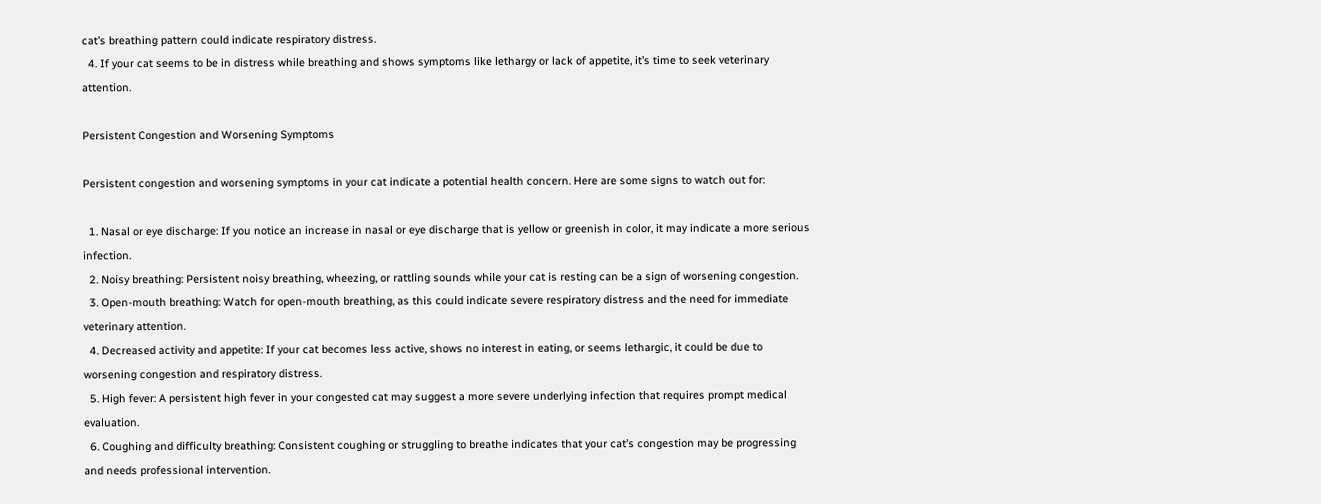cat’s breathing pattern could indicate respiratory distress.
  4. If your cat seems to be in distress while breathing and shows symptoms like lethargy or lack of appetite, it’s time to seek veterinary attention.

Persistent Congestion and Worsening Symptoms

Persistent congestion and worsening symptoms in your cat indicate a potential health concern. Here are some signs to watch out for:

  1. Nasal or eye discharge: If you notice an increase in nasal or eye discharge that is yellow or greenish in color, it may indicate a more serious infection.
  2. Noisy breathing: Persistent noisy breathing, wheezing, or rattling sounds while your cat is resting can be a sign of worsening congestion.
  3. Open-mouth breathing: Watch for open-mouth breathing, as this could indicate severe respiratory distress and the need for immediate veterinary attention.
  4. Decreased activity and appetite: If your cat becomes less active, shows no interest in eating, or seems lethargic, it could be due to worsening congestion and respiratory distress.
  5. High fever: A persistent high fever in your congested cat may suggest a more severe underlying infection that requires prompt medical evaluation.
  6. Coughing and difficulty breathing: Consistent coughing or struggling to breathe indicates that your cat’s congestion may be progressing and needs professional intervention.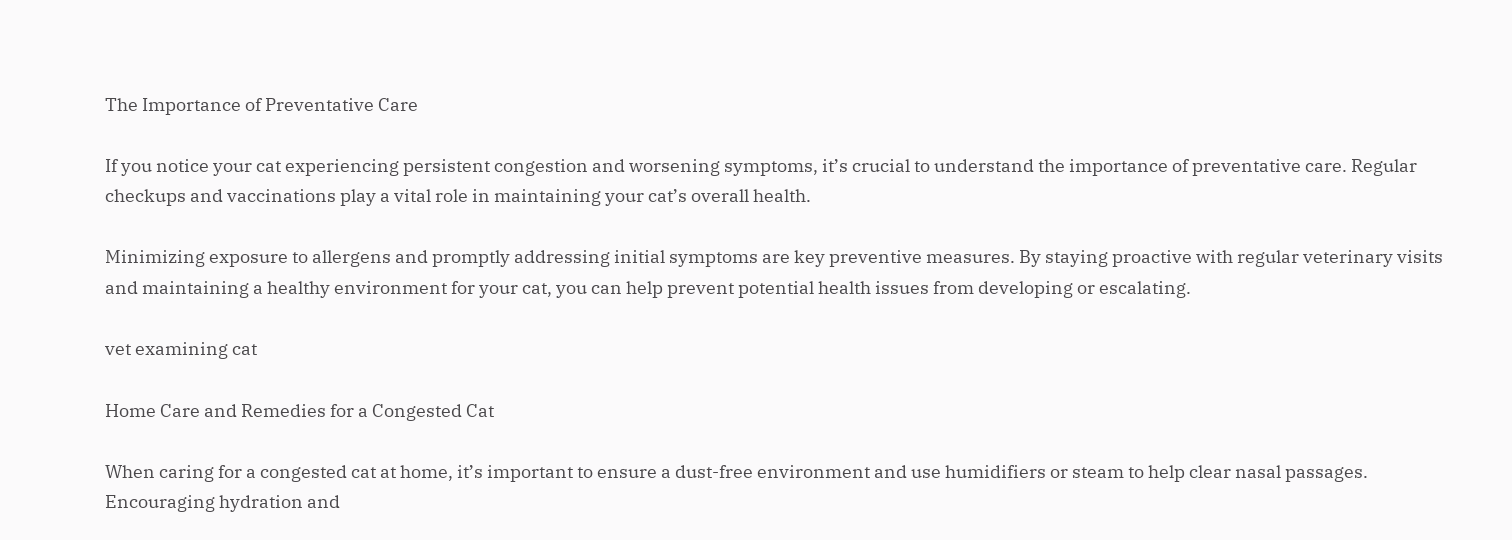The Importance of Preventative Care

If you notice your cat experiencing persistent congestion and worsening symptoms, it’s crucial to understand the importance of preventative care. Regular checkups and vaccinations play a vital role in maintaining your cat’s overall health.

Minimizing exposure to allergens and promptly addressing initial symptoms are key preventive measures. By staying proactive with regular veterinary visits and maintaining a healthy environment for your cat, you can help prevent potential health issues from developing or escalating.

vet examining cat

Home Care and Remedies for a Congested Cat

When caring for a congested cat at home, it’s important to ensure a dust-free environment and use humidifiers or steam to help clear nasal passages. Encouraging hydration and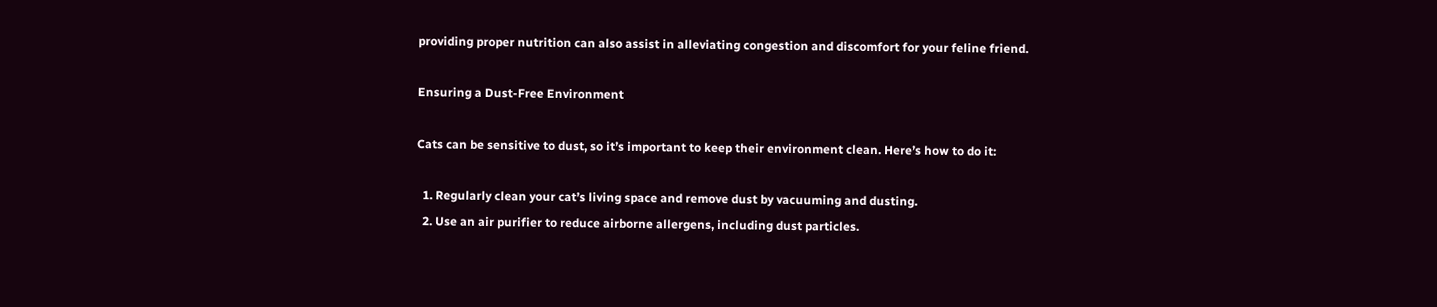providing proper nutrition can also assist in alleviating congestion and discomfort for your feline friend.

Ensuring a Dust-Free Environment

Cats can be sensitive to dust, so it’s important to keep their environment clean. Here’s how to do it:

  1. Regularly clean your cat’s living space and remove dust by vacuuming and dusting.
  2. Use an air purifier to reduce airborne allergens, including dust particles.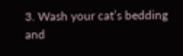3. Wash your cat’s bedding and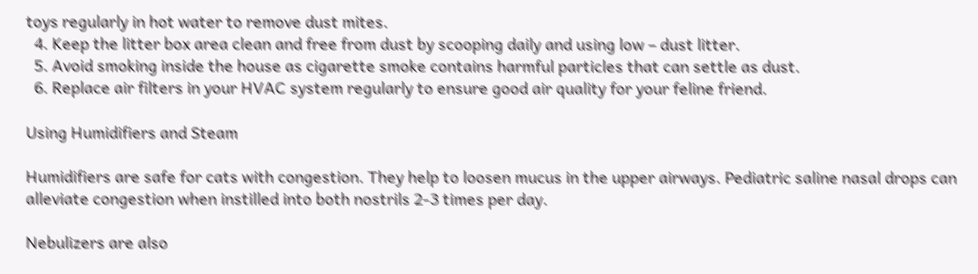toys regularly in hot water to remove dust mites.
  4. Keep the litter box area clean and free from dust by scooping daily and using low – dust litter.
  5. Avoid smoking inside the house as cigarette smoke contains harmful particles that can settle as dust.
  6. Replace air filters in your HVAC system regularly to ensure good air quality for your feline friend.

Using Humidifiers and Steam

Humidifiers are safe for cats with congestion. They help to loosen mucus in the upper airways. Pediatric saline nasal drops can alleviate congestion when instilled into both nostrils 2-3 times per day.

Nebulizers are also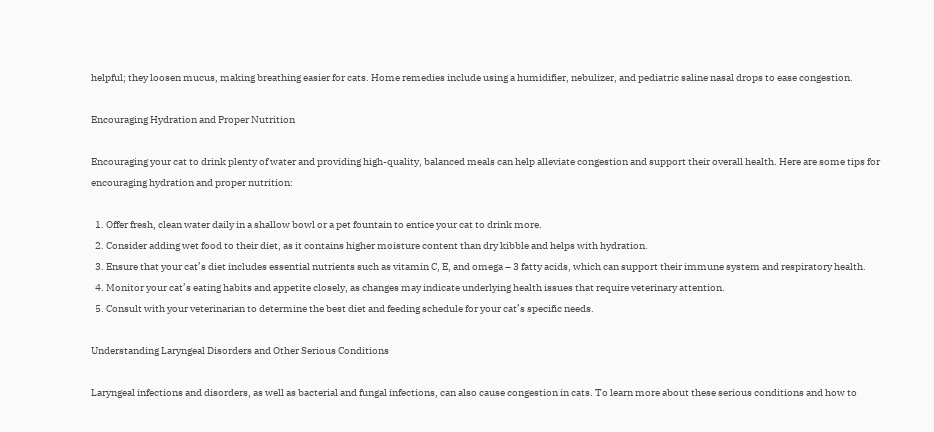helpful; they loosen mucus, making breathing easier for cats. Home remedies include using a humidifier, nebulizer, and pediatric saline nasal drops to ease congestion.

Encouraging Hydration and Proper Nutrition

Encouraging your cat to drink plenty of water and providing high-quality, balanced meals can help alleviate congestion and support their overall health. Here are some tips for encouraging hydration and proper nutrition:

  1. Offer fresh, clean water daily in a shallow bowl or a pet fountain to entice your cat to drink more.
  2. Consider adding wet food to their diet, as it contains higher moisture content than dry kibble and helps with hydration.
  3. Ensure that your cat’s diet includes essential nutrients such as vitamin C, E, and omega – 3 fatty acids, which can support their immune system and respiratory health.
  4. Monitor your cat’s eating habits and appetite closely, as changes may indicate underlying health issues that require veterinary attention.
  5. Consult with your veterinarian to determine the best diet and feeding schedule for your cat’s specific needs.

Understanding Laryngeal Disorders and Other Serious Conditions

Laryngeal infections and disorders, as well as bacterial and fungal infections, can also cause congestion in cats. To learn more about these serious conditions and how to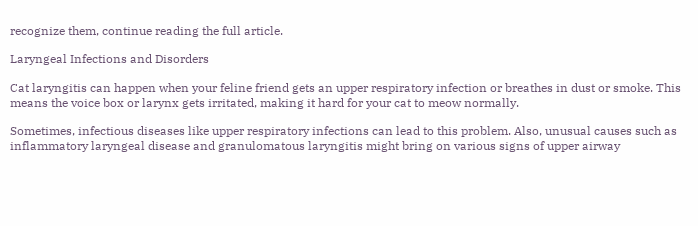recognize them, continue reading the full article.

Laryngeal Infections and Disorders

Cat laryngitis can happen when your feline friend gets an upper respiratory infection or breathes in dust or smoke. This means the voice box or larynx gets irritated, making it hard for your cat to meow normally.

Sometimes, infectious diseases like upper respiratory infections can lead to this problem. Also, unusual causes such as inflammatory laryngeal disease and granulomatous laryngitis might bring on various signs of upper airway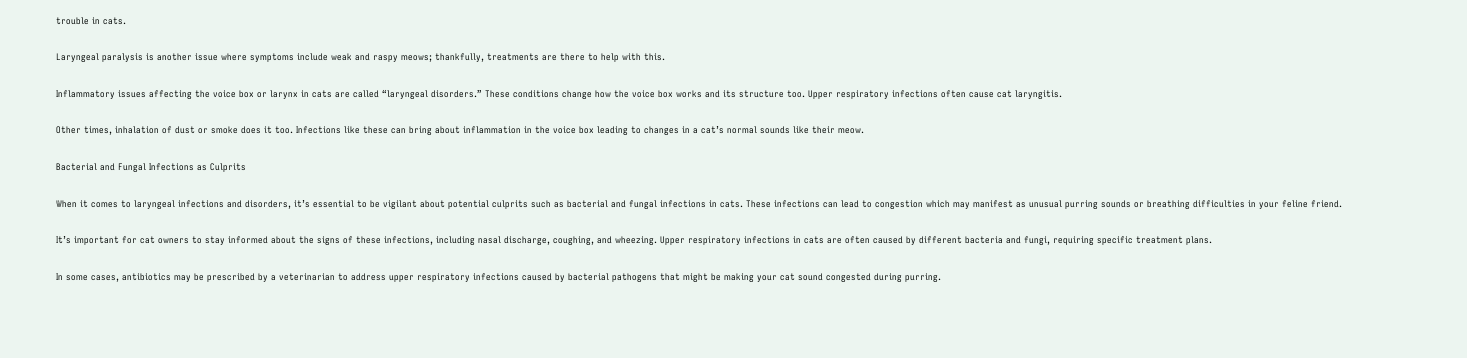trouble in cats.

Laryngeal paralysis is another issue where symptoms include weak and raspy meows; thankfully, treatments are there to help with this.

Inflammatory issues affecting the voice box or larynx in cats are called “laryngeal disorders.” These conditions change how the voice box works and its structure too. Upper respiratory infections often cause cat laryngitis.

Other times, inhalation of dust or smoke does it too. Infections like these can bring about inflammation in the voice box leading to changes in a cat’s normal sounds like their meow.

Bacterial and Fungal Infections as Culprits

When it comes to laryngeal infections and disorders, it’s essential to be vigilant about potential culprits such as bacterial and fungal infections in cats. These infections can lead to congestion which may manifest as unusual purring sounds or breathing difficulties in your feline friend.

It’s important for cat owners to stay informed about the signs of these infections, including nasal discharge, coughing, and wheezing. Upper respiratory infections in cats are often caused by different bacteria and fungi, requiring specific treatment plans.

In some cases, antibiotics may be prescribed by a veterinarian to address upper respiratory infections caused by bacterial pathogens that might be making your cat sound congested during purring.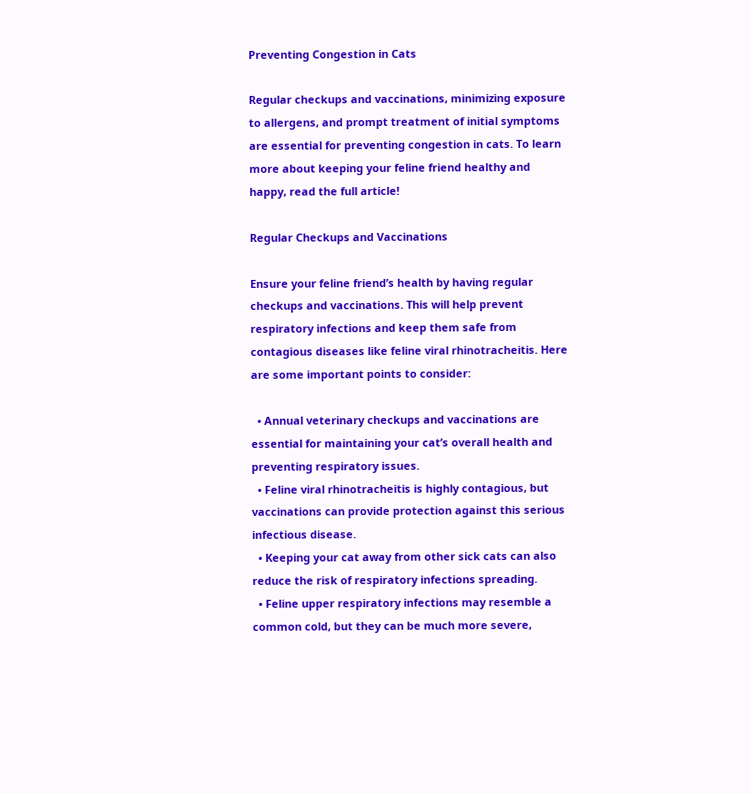Preventing Congestion in Cats

Regular checkups and vaccinations, minimizing exposure to allergens, and prompt treatment of initial symptoms are essential for preventing congestion in cats. To learn more about keeping your feline friend healthy and happy, read the full article!

Regular Checkups and Vaccinations

Ensure your feline friend’s health by having regular checkups and vaccinations. This will help prevent respiratory infections and keep them safe from contagious diseases like feline viral rhinotracheitis. Here are some important points to consider:

  • Annual veterinary checkups and vaccinations are essential for maintaining your cat’s overall health and preventing respiratory issues.
  • Feline viral rhinotracheitis is highly contagious, but vaccinations can provide protection against this serious infectious disease.
  • Keeping your cat away from other sick cats can also reduce the risk of respiratory infections spreading.
  • Feline upper respiratory infections may resemble a common cold, but they can be much more severe,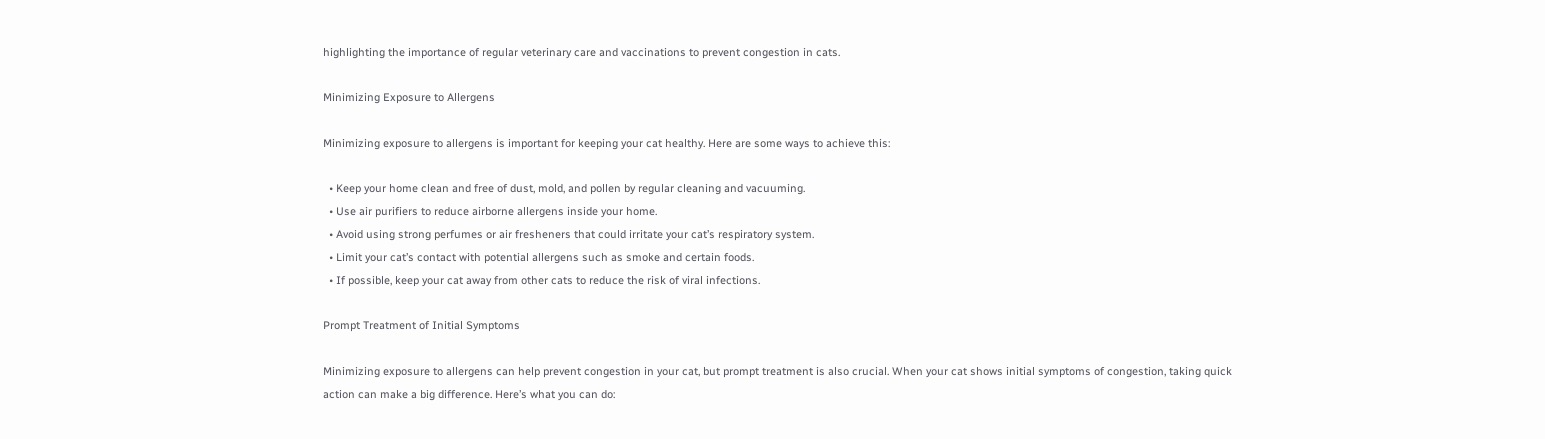highlighting the importance of regular veterinary care and vaccinations to prevent congestion in cats.

Minimizing Exposure to Allergens

Minimizing exposure to allergens is important for keeping your cat healthy. Here are some ways to achieve this:

  • Keep your home clean and free of dust, mold, and pollen by regular cleaning and vacuuming.
  • Use air purifiers to reduce airborne allergens inside your home.
  • Avoid using strong perfumes or air fresheners that could irritate your cat’s respiratory system.
  • Limit your cat’s contact with potential allergens such as smoke and certain foods.
  • If possible, keep your cat away from other cats to reduce the risk of viral infections.

Prompt Treatment of Initial Symptoms

Minimizing exposure to allergens can help prevent congestion in your cat, but prompt treatment is also crucial. When your cat shows initial symptoms of congestion, taking quick action can make a big difference. Here’s what you can do: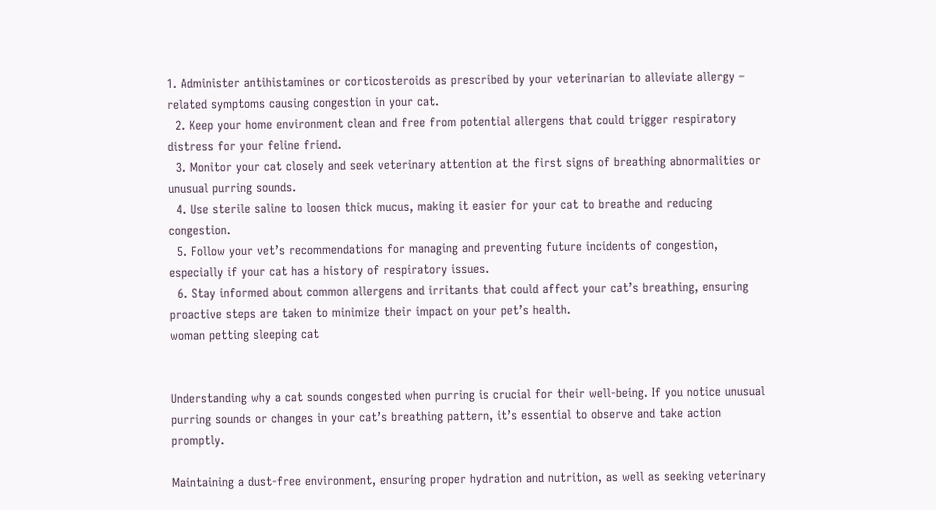1. Administer antihistamines or corticosteroids as prescribed by your veterinarian to alleviate allergy – related symptoms causing congestion in your cat.
  2. Keep your home environment clean and free from potential allergens that could trigger respiratory distress for your feline friend.
  3. Monitor your cat closely and seek veterinary attention at the first signs of breathing abnormalities or unusual purring sounds.
  4. Use sterile saline to loosen thick mucus, making it easier for your cat to breathe and reducing congestion.
  5. Follow your vet’s recommendations for managing and preventing future incidents of congestion, especially if your cat has a history of respiratory issues.
  6. Stay informed about common allergens and irritants that could affect your cat’s breathing, ensuring proactive steps are taken to minimize their impact on your pet’s health.
woman petting sleeping cat


Understanding why a cat sounds congested when purring is crucial for their well-being. If you notice unusual purring sounds or changes in your cat’s breathing pattern, it’s essential to observe and take action promptly.

Maintaining a dust-free environment, ensuring proper hydration and nutrition, as well as seeking veterinary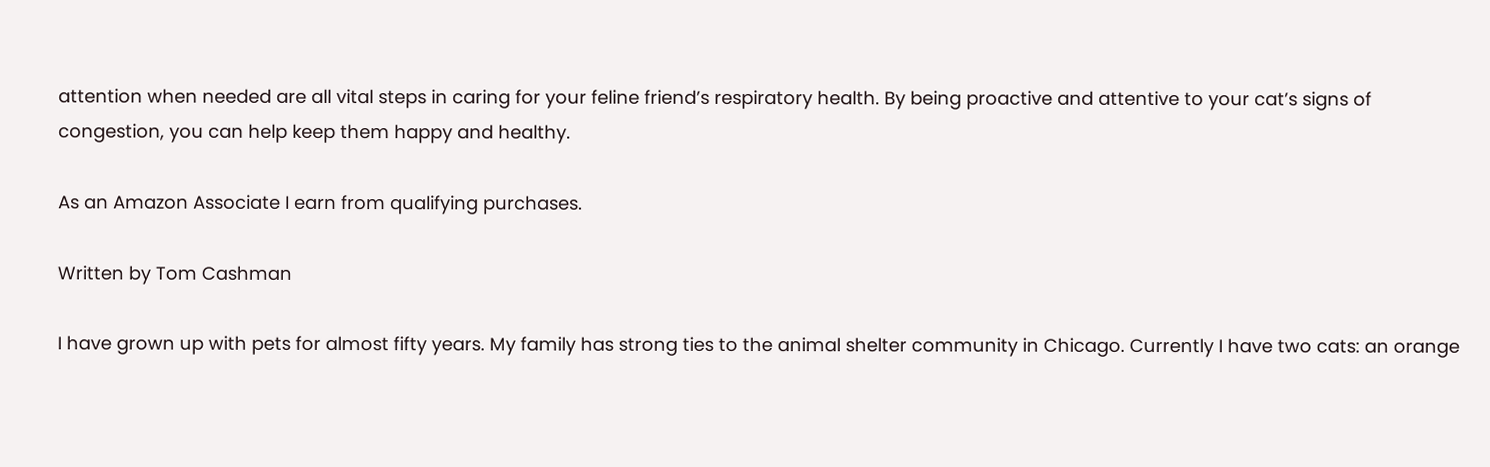attention when needed are all vital steps in caring for your feline friend’s respiratory health. By being proactive and attentive to your cat’s signs of congestion, you can help keep them happy and healthy.

As an Amazon Associate I earn from qualifying purchases.

Written by Tom Cashman

I have grown up with pets for almost fifty years. My family has strong ties to the animal shelter community in Chicago. Currently I have two cats: an orange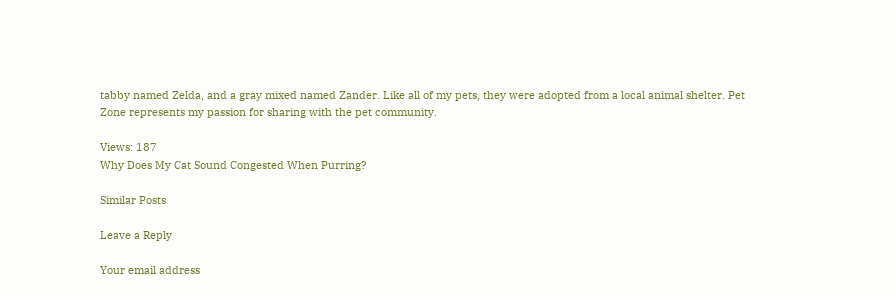tabby named Zelda, and a gray mixed named Zander. Like all of my pets, they were adopted from a local animal shelter. Pet Zone represents my passion for sharing with the pet community.

Views: 187
Why Does My Cat Sound Congested When Purring?

Similar Posts

Leave a Reply

Your email address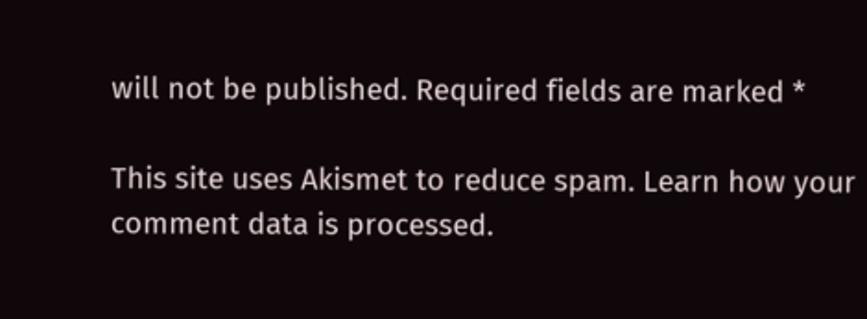will not be published. Required fields are marked *

This site uses Akismet to reduce spam. Learn how your comment data is processed.